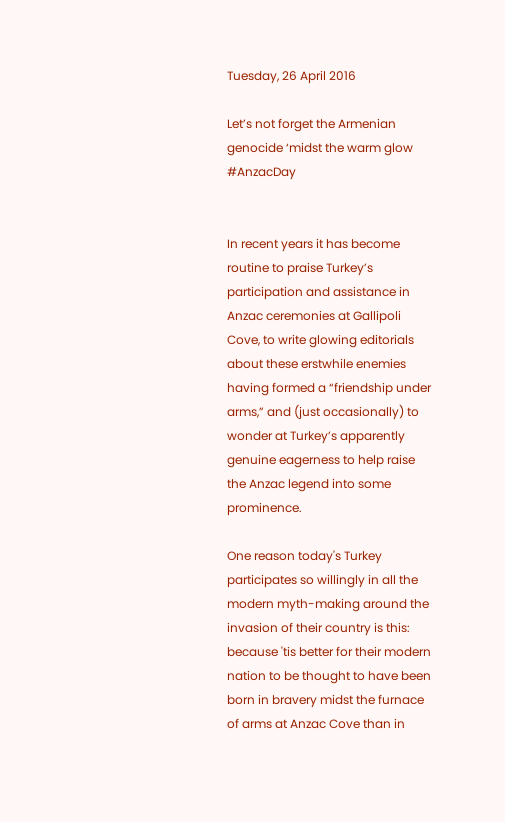Tuesday, 26 April 2016

Let’s not forget the Armenian genocide ‘midst the warm glow #AnzacDay


In recent years it has become routine to praise Turkey’s participation and assistance in Anzac ceremonies at Gallipoli Cove, to write glowing editorials about these erstwhile enemies having formed a “friendship under arms,” and (just occasionally) to wonder at Turkey’s apparently genuine eagerness to help raise the Anzac legend into some prominence.

One reason today's Turkey participates so willingly in all the modern myth-making around the invasion of their country is this: because 'tis better for their modern nation to be thought to have been born in bravery midst the furnace of arms at Anzac Cove than in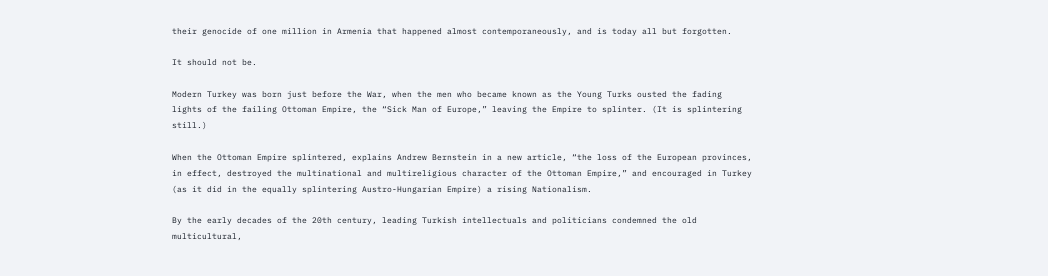their genocide of one million in Armenia that happened almost contemporaneously, and is today all but forgotten.

It should not be.

Modern Turkey was born just before the War, when the men who became known as the Young Turks ousted the fading lights of the failing Ottoman Empire, the “Sick Man of Europe,” leaving the Empire to splinter. (It is splintering still.)

When the Ottoman Empire splintered, explains Andrew Bernstein in a new article, “the loss of the European provinces, in effect, destroyed the multinational and multireligious character of the Ottoman Empire,” and encouraged in Turkey (as it did in the equally splintering Austro-Hungarian Empire) a rising Nationalism.

By the early decades of the 20th century, leading Turkish intellectuals and politicians condemned the old multicultural,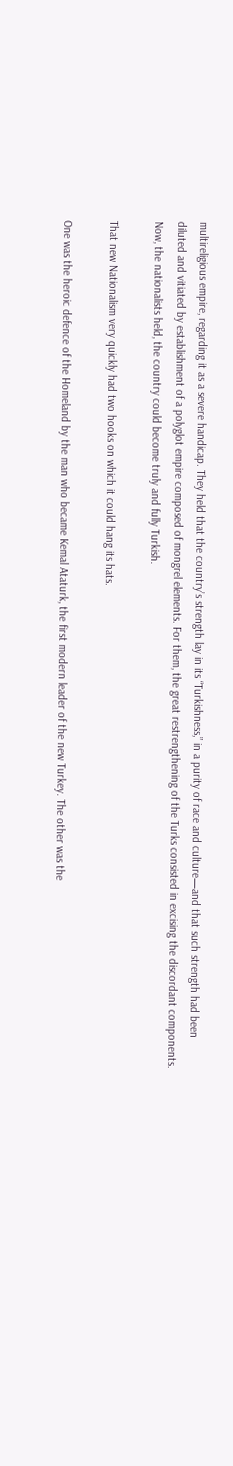multireligious empire, regarding it as a severe handicap. They held that the country’s strength lay in its “Turkishness,” in a purity of race and culture—and that such strength had been diluted and vitiated by establishment of a polyglot empire composed of mongrel elements. For them, the great restrengthening of the Turks consisted in excising the discordant components. Now, the nationalists held, the country could become truly and fully Turkish.

That new Nationalism very quickly had two hooks on which it could hang its hats.

One was the heroic defence of the Homeland by the man who became Kemal Ataturk, the first modern leader of the new Turkey. The other was the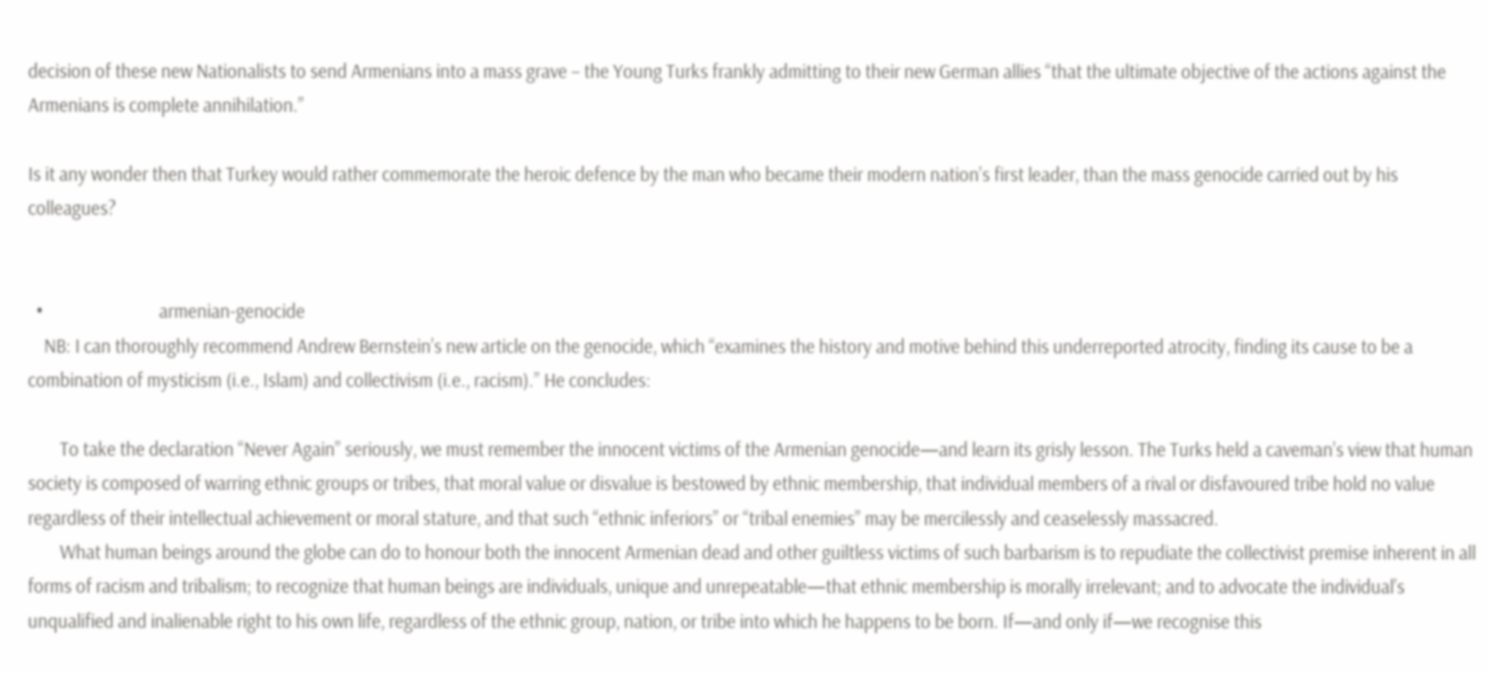decision of these new Nationalists to send Armenians into a mass grave – the Young Turks frankly admitting to their new German allies “that the ultimate objective of the actions against the Armenians is complete annihilation.”

Is it any wonder then that Turkey would rather commemorate the heroic defence by the man who became their modern nation’s first leader, than the mass genocide carried out by his colleagues?


  •                             armenian-genocide
    NB: I can thoroughly recommend Andrew Bernstein’s new article on the genocide, which “examines the history and motive behind this underreported atrocity, finding its cause to be a combination of mysticism (i.e., Islam) and collectivism (i.e., racism).” He concludes:

        To take the declaration “Never Again” seriously, we must remember the innocent victims of the Armenian genocide—and learn its grisly lesson. The Turks held a caveman’s view that human society is composed of warring ethnic groups or tribes, that moral value or disvalue is bestowed by ethnic membership, that individual members of a rival or disfavoured tribe hold no value regardless of their intellectual achievement or moral stature, and that such “ethnic inferiors” or “tribal enemies” may be mercilessly and ceaselessly massacred.
        What human beings around the globe can do to honour both the innocent Armenian dead and other guiltless victims of such barbarism is to repudiate the collectivist premise inherent in all forms of racism and tribalism; to recognize that human beings are individuals, unique and unrepeatable—that ethnic membership is morally irrelevant; and to advocate the individual’s unqualified and inalienable right to his own life, regardless of the ethnic group, nation, or tribe into which he happens to be born. If—and only if—we recognise this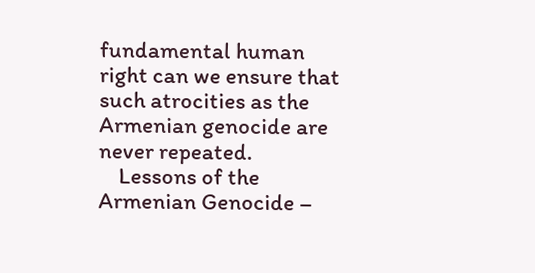fundamental human right can we ensure that such atrocities as the Armenian genocide are never repeated.
    Lessons of the Armenian Genocide –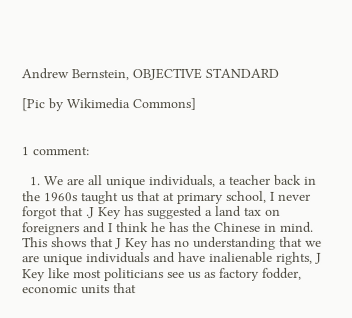Andrew Bernstein, OBJECTIVE STANDARD

[Pic by Wikimedia Commons]


1 comment:

  1. We are all unique individuals, a teacher back in the 1960s taught us that at primary school, I never forgot that .J Key has suggested a land tax on foreigners and I think he has the Chinese in mind. This shows that J Key has no understanding that we are unique individuals and have inalienable rights, J Key like most politicians see us as factory fodder, economic units that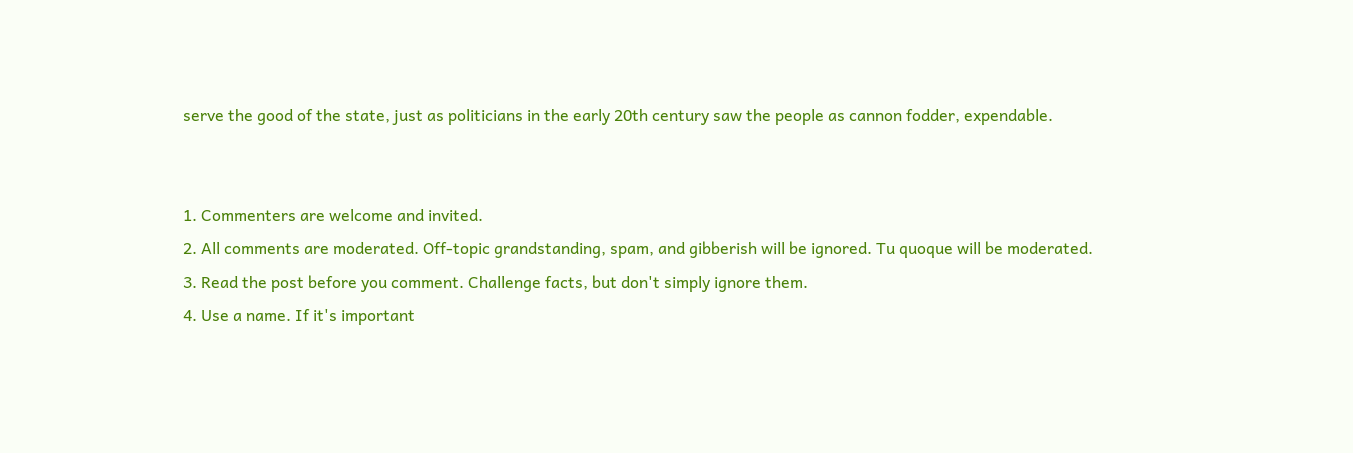serve the good of the state, just as politicians in the early 20th century saw the people as cannon fodder, expendable.


1. Commenters are welcome and invited.
2. All comments are moderated. Off-topic grandstanding, spam, and gibberish will be ignored. Tu quoque will be moderated.
3. Read the post before you comment. Challenge facts, but don't simply ignore them.
4. Use a name. If it's important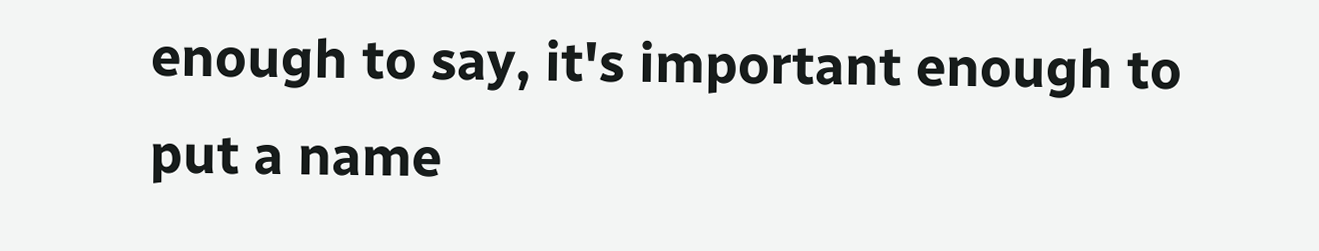enough to say, it's important enough to put a name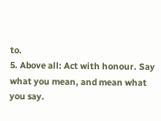to.
5. Above all: Act with honour. Say what you mean, and mean what you say.